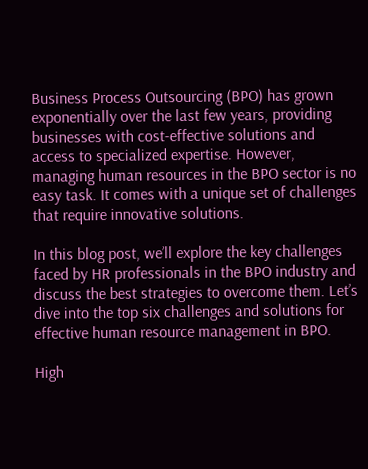Business Process Outsourcing (BPO) has grown exponentially over the last few years, providing businesses with cost-effective solutions and access to specialized expertise. However, managing human resources in the BPO sector is no easy task. It comes with a unique set of challenges that require innovative solutions.

In this blog post, we’ll explore the key challenges faced by HR professionals in the BPO industry and discuss the best strategies to overcome them. Let’s dive into the top six challenges and solutions for effective human resource management in BPO.

High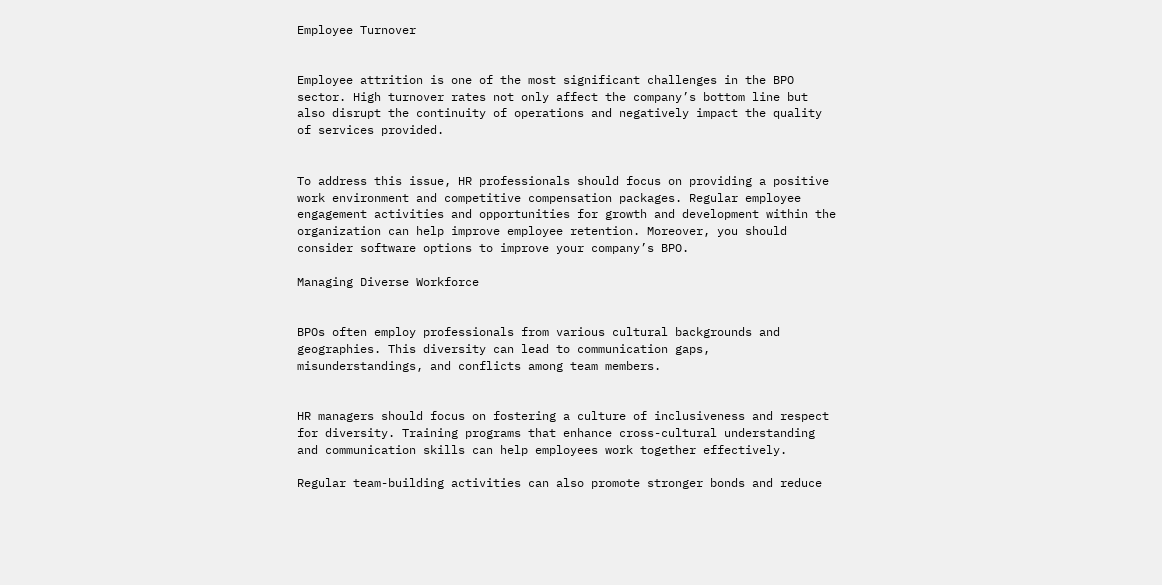Employee Turnover


Employee attrition is one of the most significant challenges in the BPO sector. High turnover rates not only affect the company’s bottom line but also disrupt the continuity of operations and negatively impact the quality of services provided.


To address this issue, HR professionals should focus on providing a positive work environment and competitive compensation packages. Regular employee engagement activities and opportunities for growth and development within the organization can help improve employee retention. Moreover, you should consider software options to improve your company’s BPO.

Managing Diverse Workforce


BPOs often employ professionals from various cultural backgrounds and geographies. This diversity can lead to communication gaps, misunderstandings, and conflicts among team members.


HR managers should focus on fostering a culture of inclusiveness and respect for diversity. Training programs that enhance cross-cultural understanding and communication skills can help employees work together effectively.

Regular team-building activities can also promote stronger bonds and reduce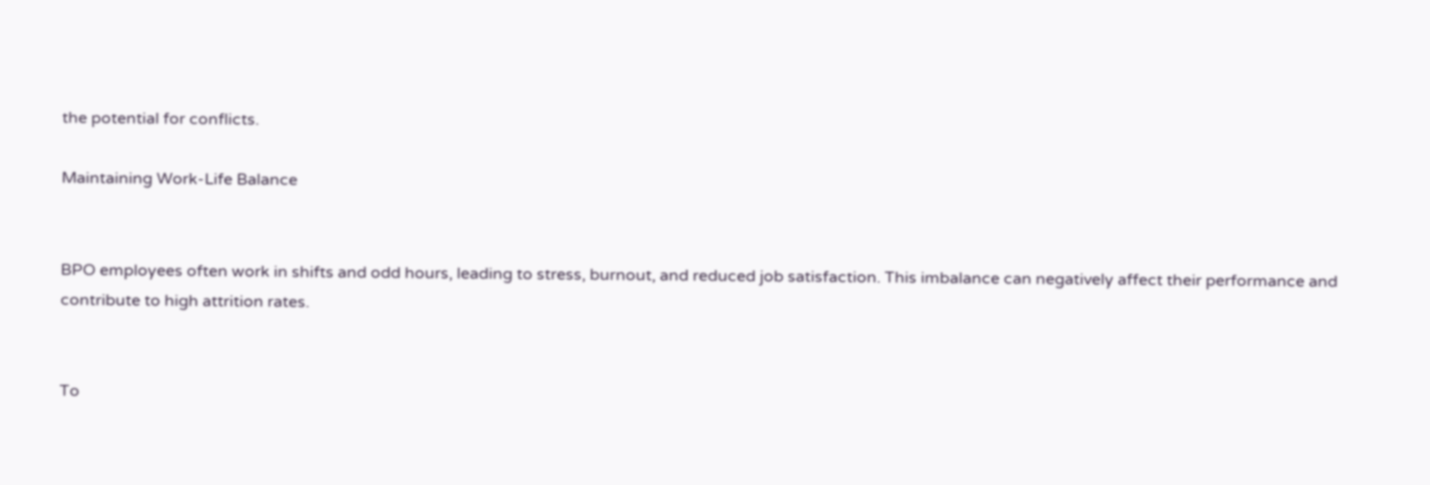the potential for conflicts.

Maintaining Work-Life Balance


BPO employees often work in shifts and odd hours, leading to stress, burnout, and reduced job satisfaction. This imbalance can negatively affect their performance and contribute to high attrition rates.


To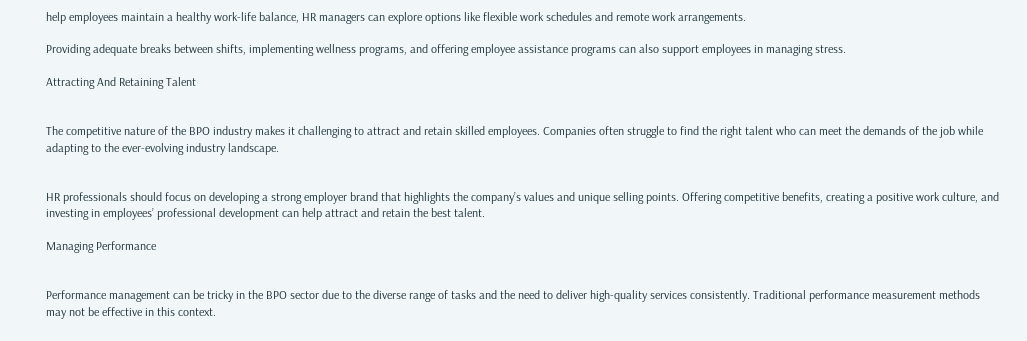help employees maintain a healthy work-life balance, HR managers can explore options like flexible work schedules and remote work arrangements.

Providing adequate breaks between shifts, implementing wellness programs, and offering employee assistance programs can also support employees in managing stress.

Attracting And Retaining Talent


The competitive nature of the BPO industry makes it challenging to attract and retain skilled employees. Companies often struggle to find the right talent who can meet the demands of the job while adapting to the ever-evolving industry landscape.


HR professionals should focus on developing a strong employer brand that highlights the company’s values and unique selling points. Offering competitive benefits, creating a positive work culture, and investing in employees’ professional development can help attract and retain the best talent.

Managing Performance


Performance management can be tricky in the BPO sector due to the diverse range of tasks and the need to deliver high-quality services consistently. Traditional performance measurement methods may not be effective in this context.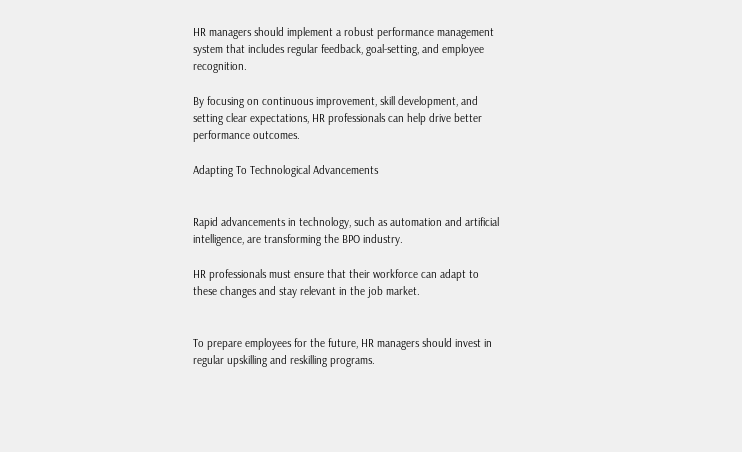HR managers should implement a robust performance management system that includes regular feedback, goal-setting, and employee recognition.

By focusing on continuous improvement, skill development, and setting clear expectations, HR professionals can help drive better performance outcomes.

Adapting To Technological Advancements


Rapid advancements in technology, such as automation and artificial intelligence, are transforming the BPO industry.

HR professionals must ensure that their workforce can adapt to these changes and stay relevant in the job market.


To prepare employees for the future, HR managers should invest in regular upskilling and reskilling programs.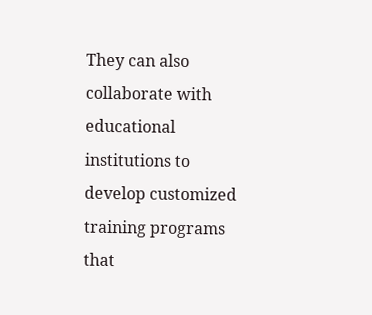They can also collaborate with educational institutions to develop customized training programs that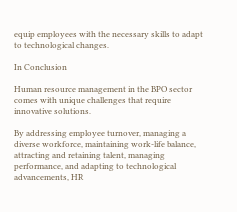equip employees with the necessary skills to adapt to technological changes.

In Conclusion

Human resource management in the BPO sector comes with unique challenges that require innovative solutions.

By addressing employee turnover, managing a diverse workforce, maintaining work-life balance, attracting and retaining talent, managing performance, and adapting to technological advancements, HR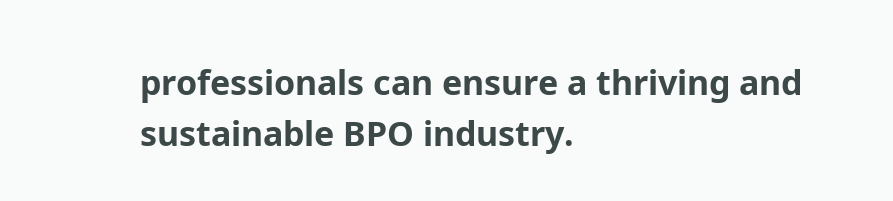professionals can ensure a thriving and sustainable BPO industry.